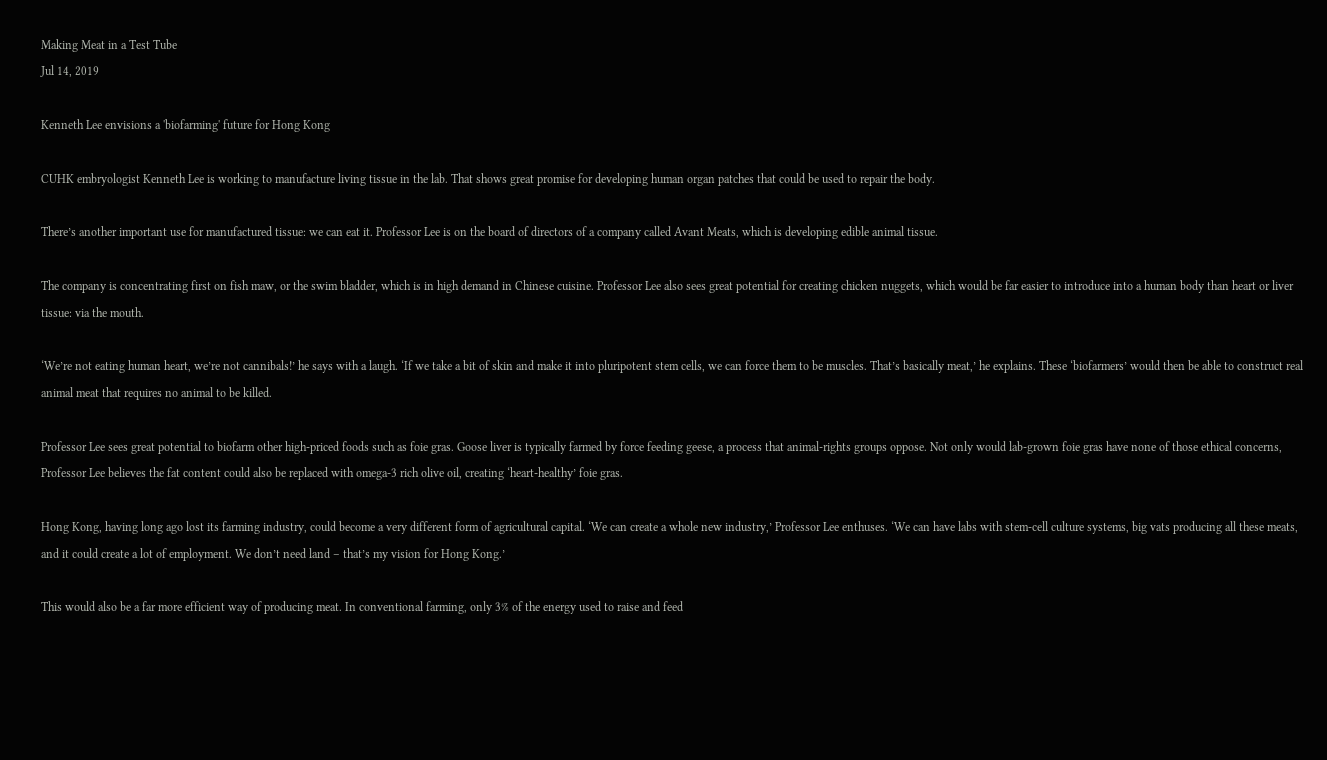Making Meat in a Test Tube
Jul 14, 2019

Kenneth Lee envisions a 'biofarming' future for Hong Kong

CUHK embryologist Kenneth Lee is working to manufacture living tissue in the lab. That shows great promise for developing human organ patches that could be used to repair the body.

There’s another important use for manufactured tissue: we can eat it. Professor Lee is on the board of directors of a company called Avant Meats, which is developing edible animal tissue.

The company is concentrating first on fish maw, or the swim bladder, which is in high demand in Chinese cuisine. Professor Lee also sees great potential for creating chicken nuggets, which would be far easier to introduce into a human body than heart or liver tissue: via the mouth.

‘We’re not eating human heart, we’re not cannibals!’ he says with a laugh. ‘If we take a bit of skin and make it into pluripotent stem cells, we can force them to be muscles. That’s basically meat,’ he explains. These ‘biofarmers’ would then be able to construct real animal meat that requires no animal to be killed.

Professor Lee sees great potential to biofarm other high-priced foods such as foie gras. Goose liver is typically farmed by force feeding geese, a process that animal-rights groups oppose. Not only would lab-grown foie gras have none of those ethical concerns, Professor Lee believes the fat content could also be replaced with omega-3 rich olive oil, creating ‘heart-healthy’ foie gras.

Hong Kong, having long ago lost its farming industry, could become a very different form of agricultural capital. ‘We can create a whole new industry,’ Professor Lee enthuses. ‘We can have labs with stem-cell culture systems, big vats producing all these meats, and it could create a lot of employment. We don’t need land – that’s my vision for Hong Kong.’

This would also be a far more efficient way of producing meat. In conventional farming, only 3% of the energy used to raise and feed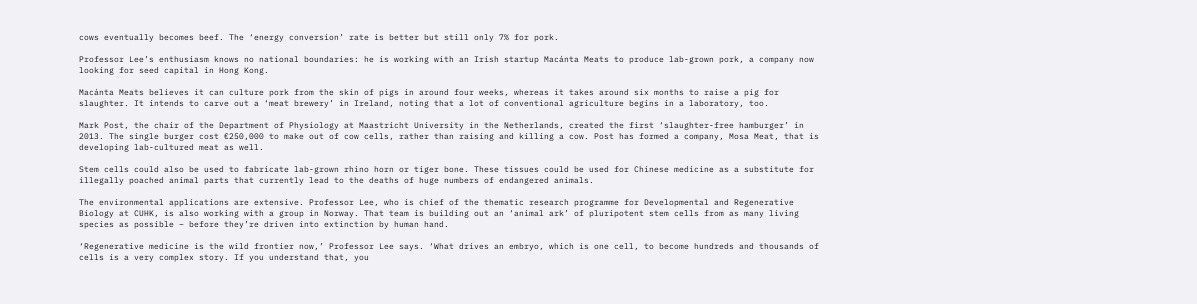cows eventually becomes beef. The ‘energy conversion’ rate is better but still only 7% for pork.

Professor Lee’s enthusiasm knows no national boundaries: he is working with an Irish startup Macánta Meats to produce lab-grown pork, a company now looking for seed capital in Hong Kong.

Macánta Meats believes it can culture pork from the skin of pigs in around four weeks, whereas it takes around six months to raise a pig for slaughter. It intends to carve out a ‘meat brewery’ in Ireland, noting that a lot of conventional agriculture begins in a laboratory, too.

Mark Post, the chair of the Department of Physiology at Maastricht University in the Netherlands, created the first ‘slaughter-free hamburger’ in 2013. The single burger cost €250,000 to make out of cow cells, rather than raising and killing a cow. Post has formed a company, Mosa Meat, that is developing lab-cultured meat as well.

Stem cells could also be used to fabricate lab-grown rhino horn or tiger bone. These tissues could be used for Chinese medicine as a substitute for illegally poached animal parts that currently lead to the deaths of huge numbers of endangered animals.

The environmental applications are extensive. Professor Lee, who is chief of the thematic research programme for Developmental and Regenerative Biology at CUHK, is also working with a group in Norway. That team is building out an ‘animal ark’ of pluripotent stem cells from as many living species as possible – before they’re driven into extinction by human hand.

‘Regenerative medicine is the wild frontier now,’ Professor Lee says. ‘What drives an embryo, which is one cell, to become hundreds and thousands of cells is a very complex story. If you understand that, you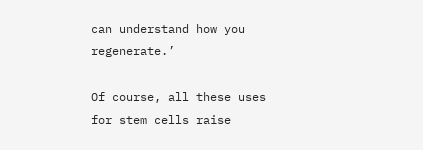can understand how you regenerate.’

Of course, all these uses for stem cells raise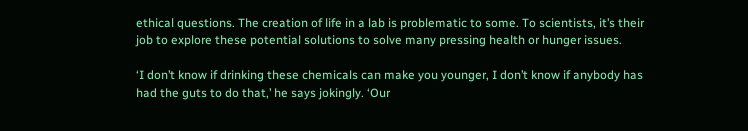ethical questions. The creation of life in a lab is problematic to some. To scientists, it’s their job to explore these potential solutions to solve many pressing health or hunger issues.

‘I don’t know if drinking these chemicals can make you younger, I don’t know if anybody has had the guts to do that,’ he says jokingly. ‘Our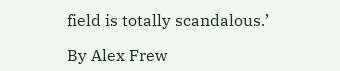field is totally scandalous.’

By Alex Frew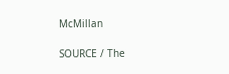McMillan

SOURCE / The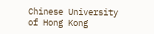Chinese University of Hong Kong